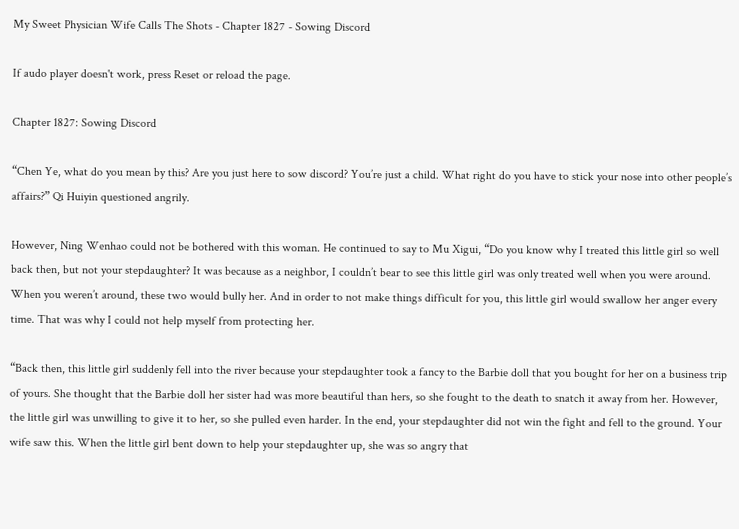My Sweet Physician Wife Calls The Shots - Chapter 1827 - Sowing Discord

If audo player doesn't work, press Reset or reload the page.

Chapter 1827: Sowing Discord

“Chen Ye, what do you mean by this? Are you just here to sow discord? You’re just a child. What right do you have to stick your nose into other people’s affairs?” Qi Huiyin questioned angrily.

However, Ning Wenhao could not be bothered with this woman. He continued to say to Mu Xigui, “Do you know why I treated this little girl so well back then, but not your stepdaughter? It was because as a neighbor, I couldn’t bear to see this little girl was only treated well when you were around. When you weren’t around, these two would bully her. And in order to not make things difficult for you, this little girl would swallow her anger every time. That was why I could not help myself from protecting her.

“Back then, this little girl suddenly fell into the river because your stepdaughter took a fancy to the Barbie doll that you bought for her on a business trip of yours. She thought that the Barbie doll her sister had was more beautiful than hers, so she fought to the death to snatch it away from her. However, the little girl was unwilling to give it to her, so she pulled even harder. In the end, your stepdaughter did not win the fight and fell to the ground. Your wife saw this. When the little girl bent down to help your stepdaughter up, she was so angry that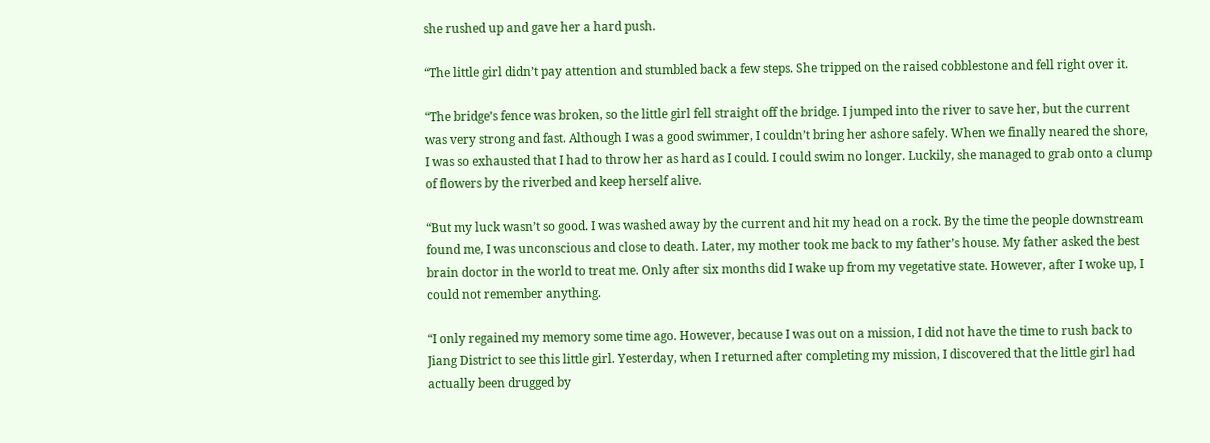she rushed up and gave her a hard push.

“The little girl didn’t pay attention and stumbled back a few steps. She tripped on the raised cobblestone and fell right over it.

“The bridge’s fence was broken, so the little girl fell straight off the bridge. I jumped into the river to save her, but the current was very strong and fast. Although I was a good swimmer, I couldn’t bring her ashore safely. When we finally neared the shore, I was so exhausted that I had to throw her as hard as I could. I could swim no longer. Luckily, she managed to grab onto a clump of flowers by the riverbed and keep herself alive.

“But my luck wasn’t so good. I was washed away by the current and hit my head on a rock. By the time the people downstream found me, I was unconscious and close to death. Later, my mother took me back to my father’s house. My father asked the best brain doctor in the world to treat me. Only after six months did I wake up from my vegetative state. However, after I woke up, I could not remember anything.

“I only regained my memory some time ago. However, because I was out on a mission, I did not have the time to rush back to Jiang District to see this little girl. Yesterday, when I returned after completing my mission, I discovered that the little girl had actually been drugged by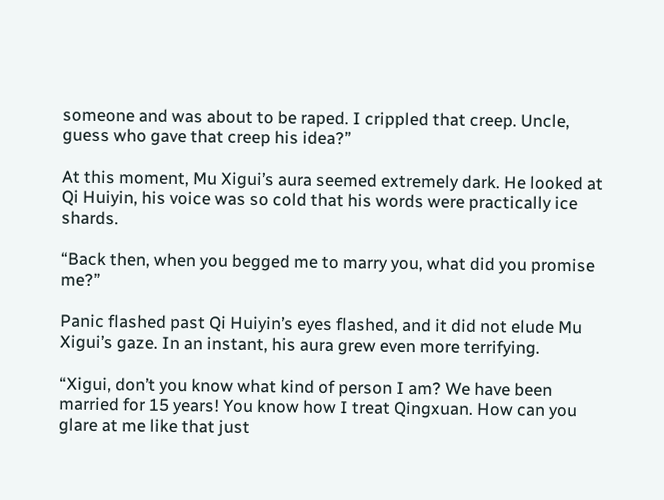someone and was about to be raped. I crippled that creep. Uncle, guess who gave that creep his idea?”

At this moment, Mu Xigui’s aura seemed extremely dark. He looked at Qi Huiyin, his voice was so cold that his words were practically ice shards.

“Back then, when you begged me to marry you, what did you promise me?”

Panic flashed past Qi Huiyin’s eyes flashed, and it did not elude Mu Xigui’s gaze. In an instant, his aura grew even more terrifying.

“Xigui, don’t you know what kind of person I am? We have been married for 15 years! You know how I treat Qingxuan. How can you glare at me like that just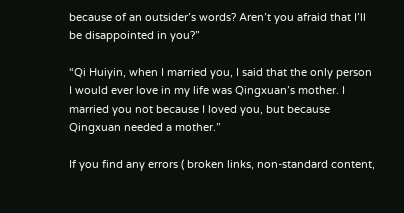because of an outsider’s words? Aren’t you afraid that I’ll be disappointed in you?”

“Qi Huiyin, when I married you, I said that the only person I would ever love in my life was Qingxuan’s mother. I married you not because I loved you, but because Qingxuan needed a mother.”

If you find any errors ( broken links, non-standard content,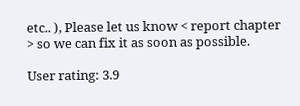etc.. ), Please let us know < report chapter > so we can fix it as soon as possible.

User rating: 3.9